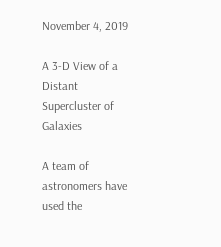November 4, 2019

A 3-D View of a Distant Supercluster of Galaxies

A team of astronomers have used the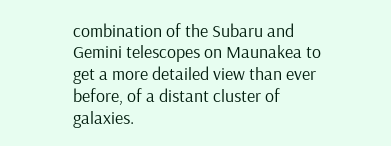combination of the Subaru and Gemini telescopes on Maunakea to get a more detailed view than ever before, of a distant cluster of galaxies.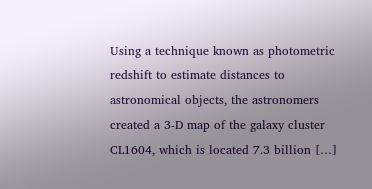Using a technique known as photometric redshift to estimate distances to astronomical objects, the astronomers created a 3-D map of the galaxy cluster CL1604, which is located 7.3 billion […]